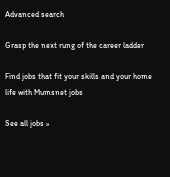Advanced search

Grasp the next rung of the career ladder

Find jobs that fit your skills and your home life with Mumsnet jobs

See all jobs »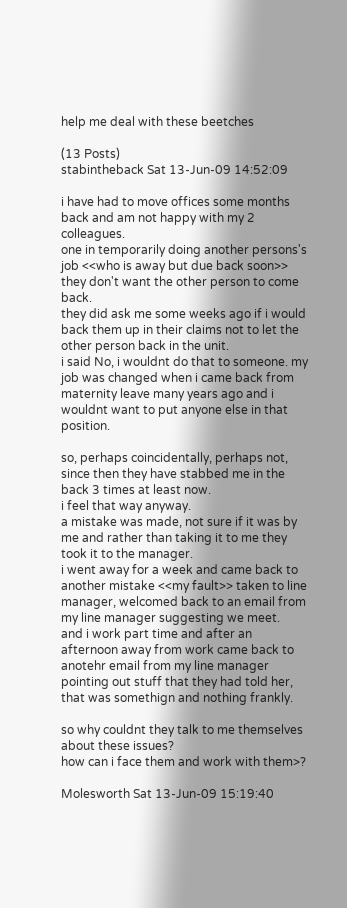help me deal with these beetches

(13 Posts)
stabintheback Sat 13-Jun-09 14:52:09

i have had to move offices some months back and am not happy with my 2 colleagues.
one in temporarily doing another persons's job <<who is away but due back soon>> they don't want the other person to come back.
they did ask me some weeks ago if i would back them up in their claims not to let the other person back in the unit.
i said No, i wouldnt do that to someone. my job was changed when i came back from maternity leave many years ago and i wouldnt want to put anyone else in that position.

so, perhaps coincidentally, perhaps not, since then they have stabbed me in the back 3 times at least now.
i feel that way anyway.
a mistake was made, not sure if it was by me and rather than taking it to me they took it to the manager.
i went away for a week and came back to another mistake <<my fault>> taken to line manager, welcomed back to an email from my line manager suggesting we meet.
and i work part time and after an afternoon away from work came back to anotehr email from my line manager pointing out stuff that they had told her, that was somethign and nothing frankly.

so why couldnt they talk to me themselves about these issues?
how can i face them and work with them>?

Molesworth Sat 13-Jun-09 15:19:40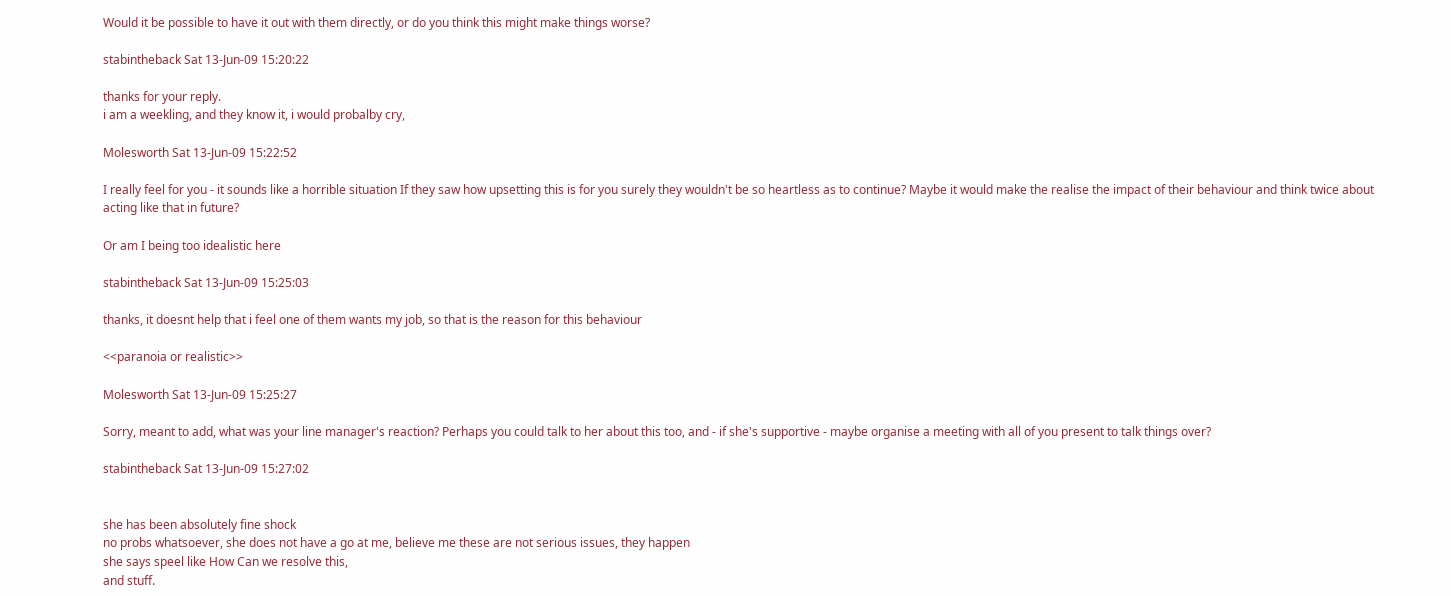Would it be possible to have it out with them directly, or do you think this might make things worse?

stabintheback Sat 13-Jun-09 15:20:22

thanks for your reply.
i am a weekling, and they know it, i would probalby cry,

Molesworth Sat 13-Jun-09 15:22:52

I really feel for you - it sounds like a horrible situation If they saw how upsetting this is for you surely they wouldn't be so heartless as to continue? Maybe it would make the realise the impact of their behaviour and think twice about acting like that in future?

Or am I being too idealistic here

stabintheback Sat 13-Jun-09 15:25:03

thanks, it doesnt help that i feel one of them wants my job, so that is the reason for this behaviour

<<paranoia or realistic>>

Molesworth Sat 13-Jun-09 15:25:27

Sorry, meant to add, what was your line manager's reaction? Perhaps you could talk to her about this too, and - if she's supportive - maybe organise a meeting with all of you present to talk things over?

stabintheback Sat 13-Jun-09 15:27:02


she has been absolutely fine shock
no probs whatsoever, she does not have a go at me, believe me these are not serious issues, they happen
she says speel like How Can we resolve this,
and stuff.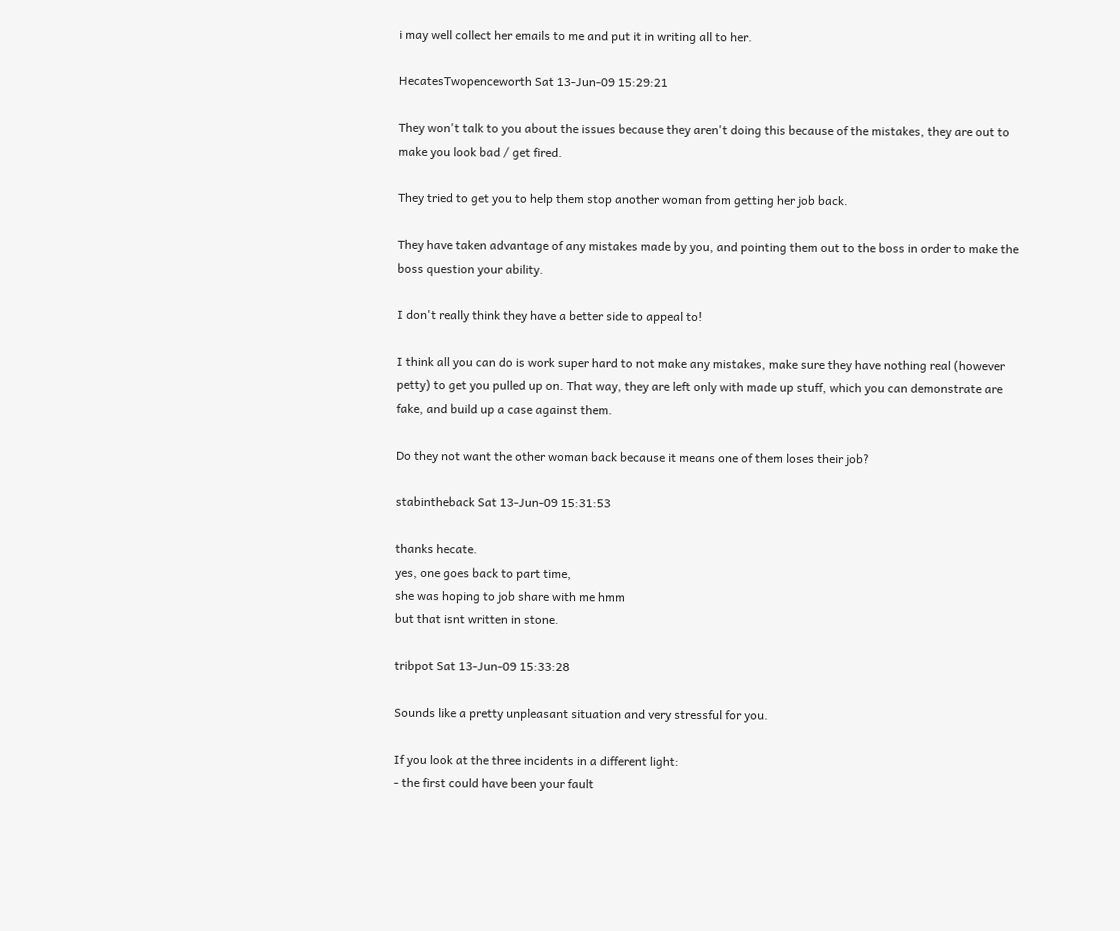i may well collect her emails to me and put it in writing all to her.

HecatesTwopenceworth Sat 13-Jun-09 15:29:21

They won't talk to you about the issues because they aren't doing this because of the mistakes, they are out to make you look bad / get fired.

They tried to get you to help them stop another woman from getting her job back.

They have taken advantage of any mistakes made by you, and pointing them out to the boss in order to make the boss question your ability.

I don't really think they have a better side to appeal to!

I think all you can do is work super hard to not make any mistakes, make sure they have nothing real (however petty) to get you pulled up on. That way, they are left only with made up stuff, which you can demonstrate are fake, and build up a case against them.

Do they not want the other woman back because it means one of them loses their job?

stabintheback Sat 13-Jun-09 15:31:53

thanks hecate.
yes, one goes back to part time,
she was hoping to job share with me hmm
but that isnt written in stone.

tribpot Sat 13-Jun-09 15:33:28

Sounds like a pretty unpleasant situation and very stressful for you.

If you look at the three incidents in a different light:
- the first could have been your fault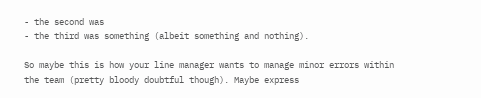- the second was
- the third was something (albeit something and nothing).

So maybe this is how your line manager wants to manage minor errors within the team (pretty bloody doubtful though). Maybe express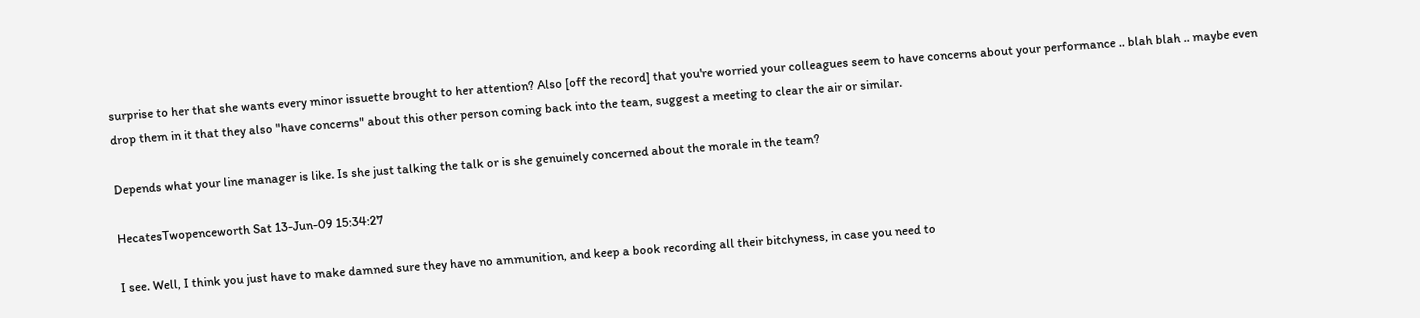surprise to her that she wants every minor issuette brought to her attention? Also [off the record] that you're worried your colleagues seem to have concerns about your performance .. blah blah .. maybe even drop them in it that they also "have concerns" about this other person coming back into the team, suggest a meeting to clear the air or similar.

Depends what your line manager is like. Is she just talking the talk or is she genuinely concerned about the morale in the team?

HecatesTwopenceworth Sat 13-Jun-09 15:34:27

I see. Well, I think you just have to make damned sure they have no ammunition, and keep a book recording all their bitchyness, in case you need to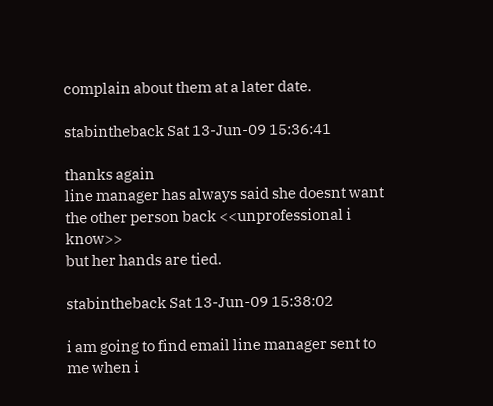complain about them at a later date.

stabintheback Sat 13-Jun-09 15:36:41

thanks again
line manager has always said she doesnt want the other person back <<unprofessional i know>>
but her hands are tied.

stabintheback Sat 13-Jun-09 15:38:02

i am going to find email line manager sent to me when i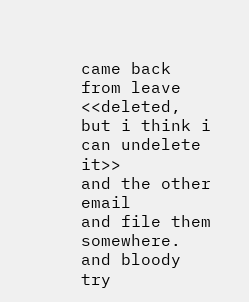came back from leave <<deleted, but i think i can undelete it>>
and the other email
and file them somewhere.
and bloody try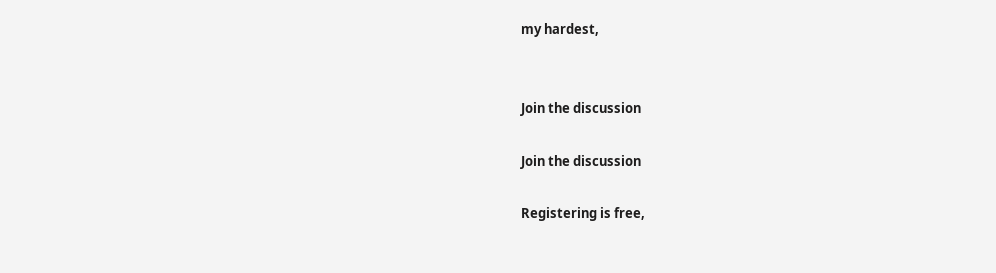my hardest,


Join the discussion

Join the discussion

Registering is free,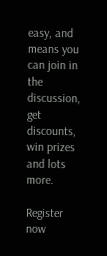easy, and means you can join in the discussion, get discounts, win prizes and lots more.

Register now